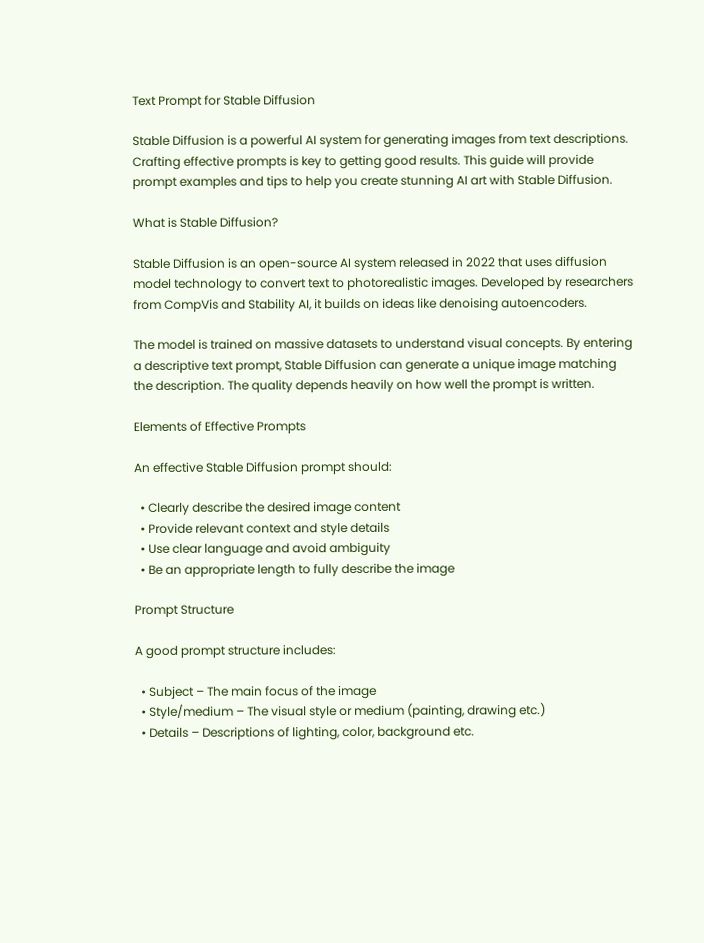Text Prompt for Stable Diffusion

Stable Diffusion is a powerful AI system for generating images from text descriptions. Crafting effective prompts is key to getting good results. This guide will provide prompt examples and tips to help you create stunning AI art with Stable Diffusion.

What is Stable Diffusion?

Stable Diffusion is an open-source AI system released in 2022 that uses diffusion model technology to convert text to photorealistic images. Developed by researchers from CompVis and Stability AI, it builds on ideas like denoising autoencoders.

The model is trained on massive datasets to understand visual concepts. By entering a descriptive text prompt, Stable Diffusion can generate a unique image matching the description. The quality depends heavily on how well the prompt is written.

Elements of Effective Prompts

An effective Stable Diffusion prompt should:

  • Clearly describe the desired image content
  • Provide relevant context and style details
  • Use clear language and avoid ambiguity
  • Be an appropriate length to fully describe the image

Prompt Structure

A good prompt structure includes:

  • Subject – The main focus of the image
  • Style/medium – The visual style or medium (painting, drawing etc.)
  • Details – Descriptions of lighting, color, background etc.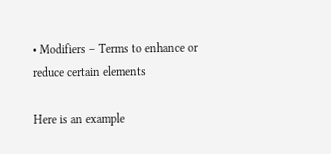• Modifiers – Terms to enhance or reduce certain elements

Here is an example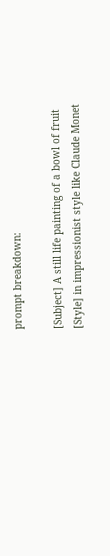prompt breakdown:

[Subject] A still life painting of a bowl of fruit
[Style] in impressionist style like Claude Monet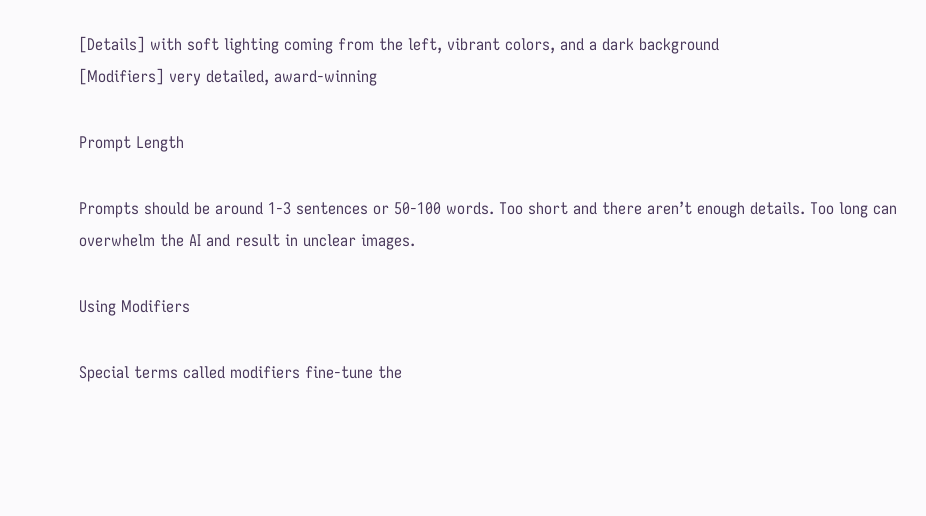[Details] with soft lighting coming from the left, vibrant colors, and a dark background
[Modifiers] very detailed, award-winning

Prompt Length

Prompts should be around 1-3 sentences or 50-100 words. Too short and there aren’t enough details. Too long can overwhelm the AI and result in unclear images.

Using Modifiers

Special terms called modifiers fine-tune the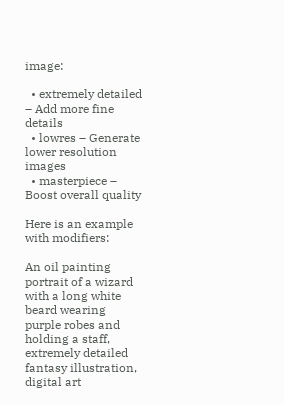image:

  • extremely detailed – Add more fine details
  • lowres – Generate lower resolution images
  • masterpiece – Boost overall quality

Here is an example with modifiers:

An oil painting portrait of a wizard with a long white beard wearing purple robes and holding a staff, extremely detailed fantasy illustration, digital art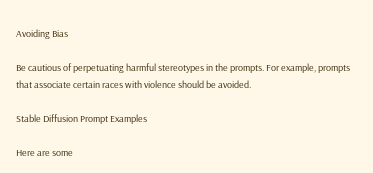Avoiding Bias

Be cautious of perpetuating harmful stereotypes in the prompts. For example, prompts that associate certain races with violence should be avoided.

Stable Diffusion Prompt Examples

Here are some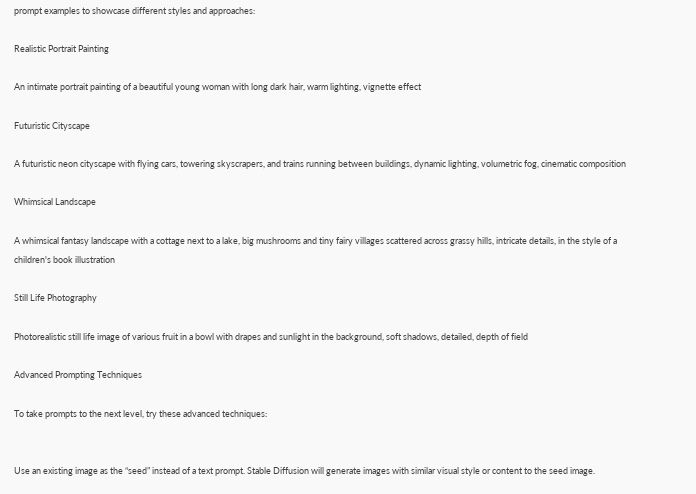prompt examples to showcase different styles and approaches:

Realistic Portrait Painting

An intimate portrait painting of a beautiful young woman with long dark hair, warm lighting, vignette effect

Futuristic Cityscape

A futuristic neon cityscape with flying cars, towering skyscrapers, and trains running between buildings, dynamic lighting, volumetric fog, cinematic composition

Whimsical Landscape

A whimsical fantasy landscape with a cottage next to a lake, big mushrooms and tiny fairy villages scattered across grassy hills, intricate details, in the style of a children's book illustration

Still Life Photography

Photorealistic still life image of various fruit in a bowl with drapes and sunlight in the background, soft shadows, detailed, depth of field

Advanced Prompting Techniques

To take prompts to the next level, try these advanced techniques:


Use an existing image as the “seed” instead of a text prompt. Stable Diffusion will generate images with similar visual style or content to the seed image.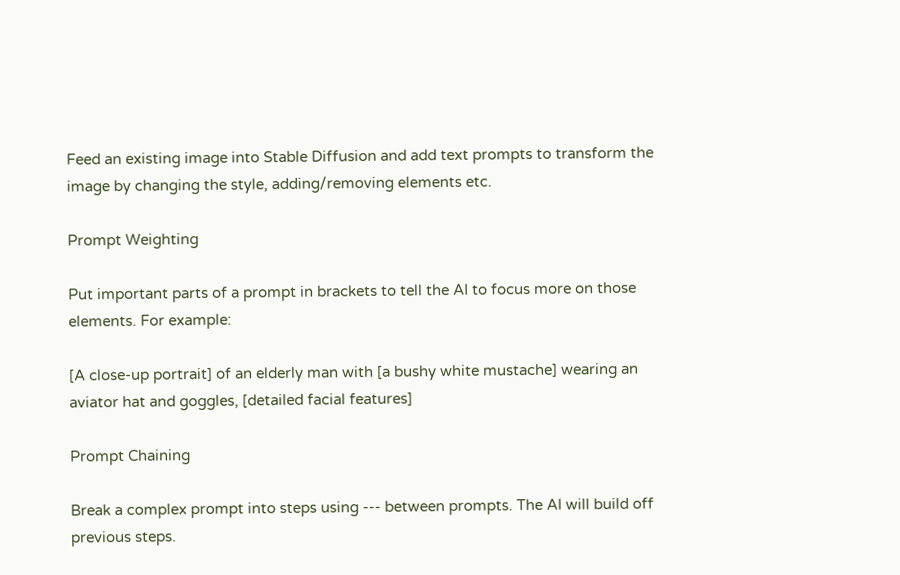Feed an existing image into Stable Diffusion and add text prompts to transform the image by changing the style, adding/removing elements etc.

Prompt Weighting

Put important parts of a prompt in brackets to tell the AI to focus more on those elements. For example:

[A close-up portrait] of an elderly man with [a bushy white mustache] wearing an aviator hat and goggles, [detailed facial features]

Prompt Chaining

Break a complex prompt into steps using --- between prompts. The AI will build off previous steps.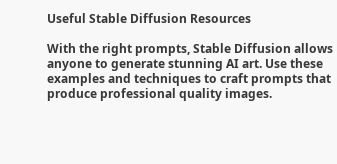Useful Stable Diffusion Resources

With the right prompts, Stable Diffusion allows anyone to generate stunning AI art. Use these examples and techniques to craft prompts that produce professional quality images.